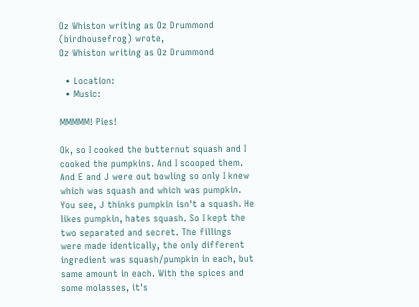Oz Whiston writing as Oz Drummond (birdhousefrog) wrote,
Oz Whiston writing as Oz Drummond

  • Location:
  • Music:

MMMMM! Pies!

Ok, so I cooked the butternut squash and I cooked the pumpkins. And I scooped them. And E and J were out bowling so only I knew which was squash and which was pumpkin. You see, J thinks pumpkin isn't a squash. He likes pumpkin, hates squash. So I kept the two separated and secret. The fillings were made identically, the only different ingredient was squash/pumpkin in each, but same amount in each. With the spices and some molasses, it's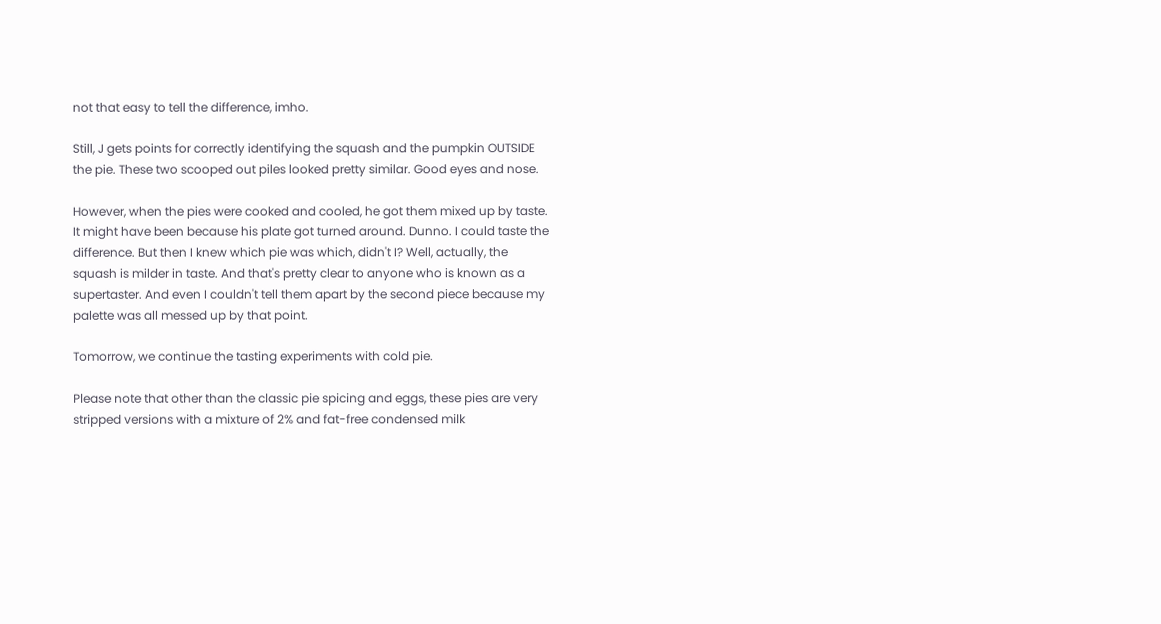not that easy to tell the difference, imho.

Still, J gets points for correctly identifying the squash and the pumpkin OUTSIDE the pie. These two scooped out piles looked pretty similar. Good eyes and nose.

However, when the pies were cooked and cooled, he got them mixed up by taste. It might have been because his plate got turned around. Dunno. I could taste the difference. But then I knew which pie was which, didn't I? Well, actually, the squash is milder in taste. And that's pretty clear to anyone who is known as a supertaster. And even I couldn't tell them apart by the second piece because my palette was all messed up by that point.

Tomorrow, we continue the tasting experiments with cold pie.

Please note that other than the classic pie spicing and eggs, these pies are very stripped versions with a mixture of 2% and fat-free condensed milk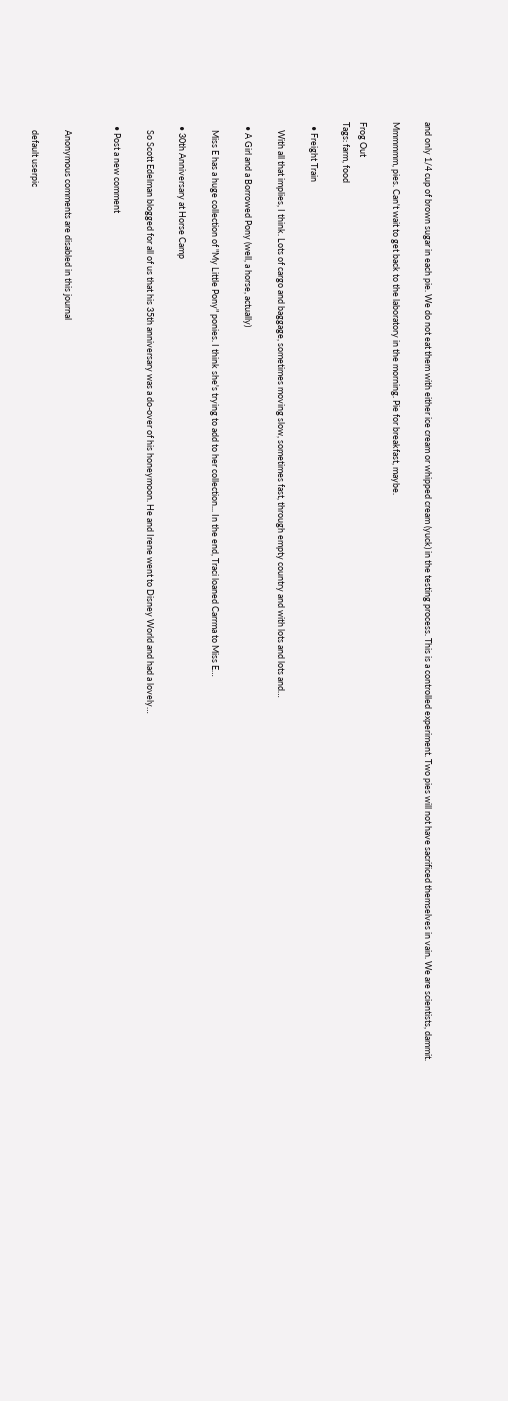and only 1/4 cup of brown sugar in each pie. We do not eat them with either ice cream or whipped cream (yuck) in the testing process. This is a controlled experiment. Two pies will not have sacrificed themselves in vain. We are scientists, dammit.

Mmmmmm, pies. Can't wait to get back to the laboratory in the morning. Pie for breakfast, maybe.

Frog Out
Tags: farm, food

  • Freight Train

    With all that implies, I think. Lots of cargo and baggage, sometimes moving slow, sometimes fast, through empty country and with lots and lots and…

  • A Girl and a Borrowed Pony (well, a horse, actually)

    Miss E has a huge collection of "My Little Pony" ponies. I think she's trying to add to her collection... In the end, Traci loaned Carrma to Miss E…

  • 30th Anniversary at Horse Camp

    So Scott Edelman blogged for all of us that his 35th anniversary was a do-over of his honeymoon. He and Irene went to Disney World and had a lovely…

  • Post a new comment


    Anonymous comments are disabled in this journal

    default userpic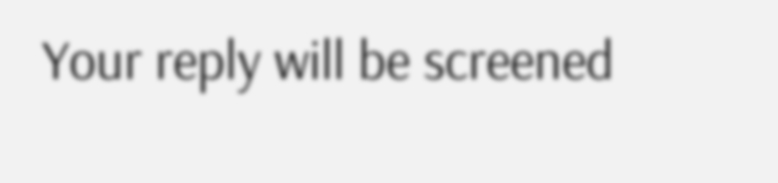Your reply will be screened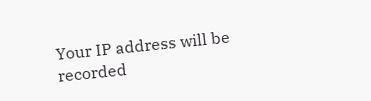Your IP address will be recorded